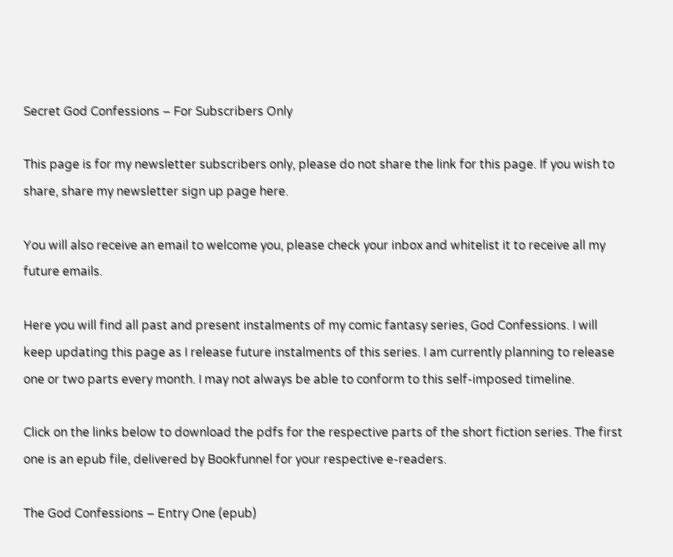Secret God Confessions – For Subscribers Only

This page is for my newsletter subscribers only, please do not share the link for this page. If you wish to share, share my newsletter sign up page here.

You will also receive an email to welcome you, please check your inbox and whitelist it to receive all my future emails.

Here you will find all past and present instalments of my comic fantasy series, God Confessions. I will keep updating this page as I release future instalments of this series. I am currently planning to release one or two parts every month. I may not always be able to conform to this self-imposed timeline.

Click on the links below to download the pdfs for the respective parts of the short fiction series. The first one is an epub file, delivered by Bookfunnel for your respective e-readers.

The God Confessions – Entry One (epub)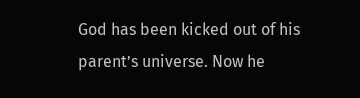God has been kicked out of his parent’s universe. Now he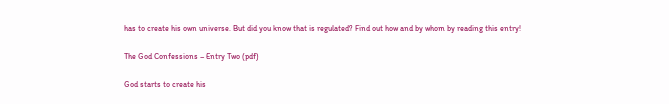has to create his own universe. But did you know that is regulated? Find out how and by whom by reading this entry!

The God Confessions – Entry Two (pdf)

God starts to create his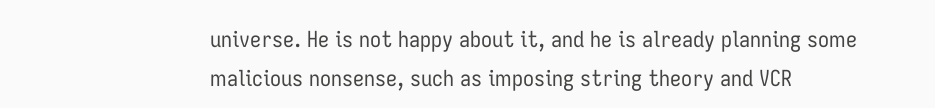universe. He is not happy about it, and he is already planning some malicious nonsense, such as imposing string theory and VCR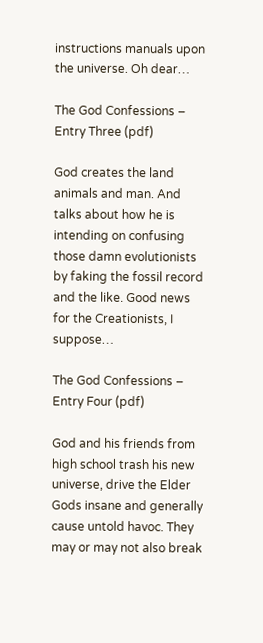instructions manuals upon the universe. Oh dear…

The God Confessions – Entry Three (pdf)

God creates the land animals and man. And talks about how he is intending on confusing those damn evolutionists by faking the fossil record and the like. Good news for the Creationists, I suppose…

The God Confessions – Entry Four (pdf)

God and his friends from high school trash his new universe, drive the Elder Gods insane and generally cause untold havoc. They may or may not also break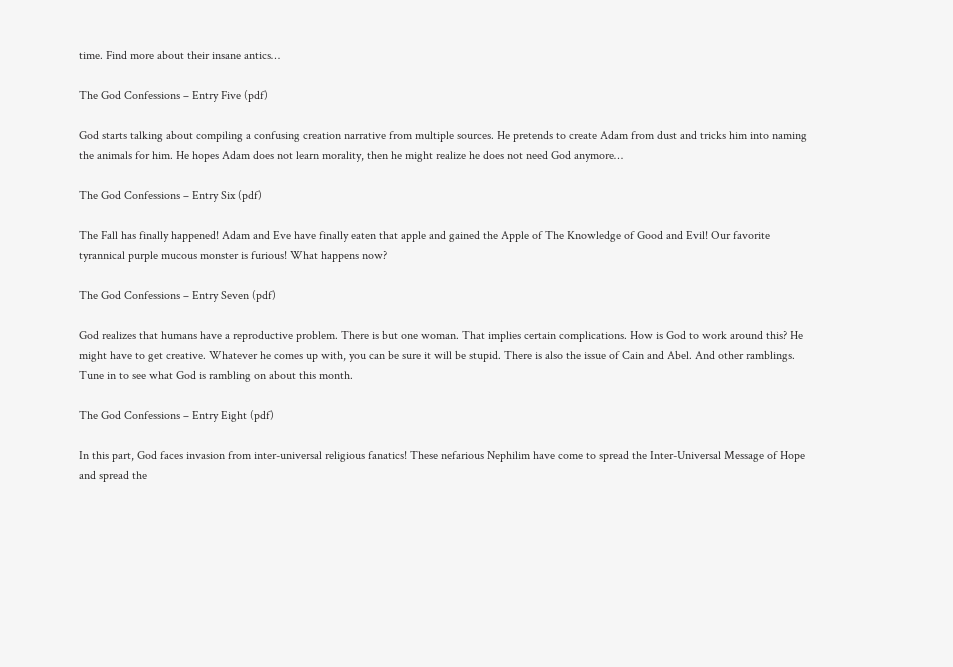time. Find more about their insane antics…

The God Confessions – Entry Five (pdf)

God starts talking about compiling a confusing creation narrative from multiple sources. He pretends to create Adam from dust and tricks him into naming the animals for him. He hopes Adam does not learn morality, then he might realize he does not need God anymore…

The God Confessions – Entry Six (pdf)

The Fall has finally happened! Adam and Eve have finally eaten that apple and gained the Apple of The Knowledge of Good and Evil! Our favorite tyrannical purple mucous monster is furious! What happens now?

The God Confessions – Entry Seven (pdf)

God realizes that humans have a reproductive problem. There is but one woman. That implies certain complications. How is God to work around this? He might have to get creative. Whatever he comes up with, you can be sure it will be stupid. There is also the issue of Cain and Abel. And other ramblings. Tune in to see what God is rambling on about this month.

The God Confessions – Entry Eight (pdf)

In this part, God faces invasion from inter-universal religious fanatics! These nefarious Nephilim have come to spread the Inter-Universal Message of Hope and spread the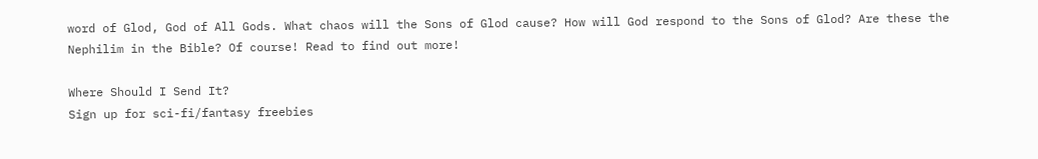word of Glod, God of All Gods. What chaos will the Sons of Glod cause? How will God respond to the Sons of Glod? Are these the Nephilim in the Bible? Of course! Read to find out more!

Where Should I Send It?
Sign up for sci-fi/fantasy freebies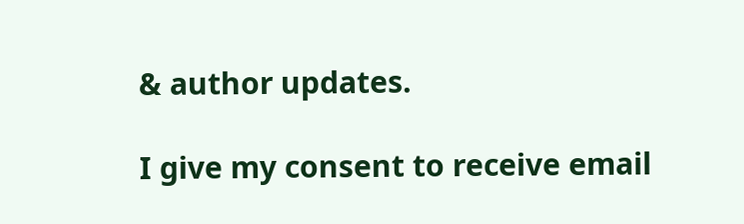& author updates.

I give my consent to receive email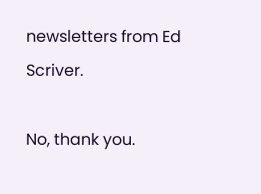newsletters from Ed Scriver.

No, thank you.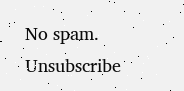No spam. Unsubscribe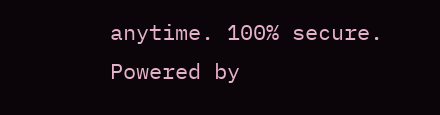anytime. 100% secure.
Powered by